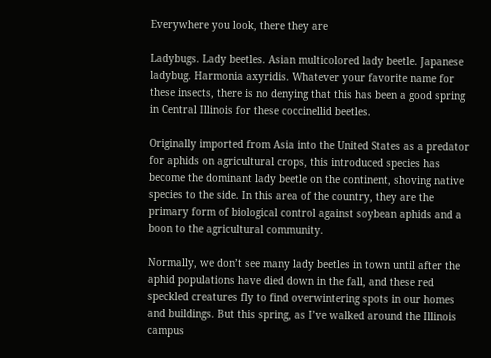Everywhere you look, there they are

Ladybugs. Lady beetles. Asian multicolored lady beetle. Japanese ladybug. Harmonia axyridis. Whatever your favorite name for these insects, there is no denying that this has been a good spring in Central Illinois for these coccinellid beetles.

Originally imported from Asia into the United States as a predator for aphids on agricultural crops, this introduced species has become the dominant lady beetle on the continent, shoving native species to the side. In this area of the country, they are the primary form of biological control against soybean aphids and a boon to the agricultural community.

Normally, we don’t see many lady beetles in town until after the aphid populations have died down in the fall, and these red speckled creatures fly to find overwintering spots in our homes and buildings. But this spring, as I’ve walked around the Illinois campus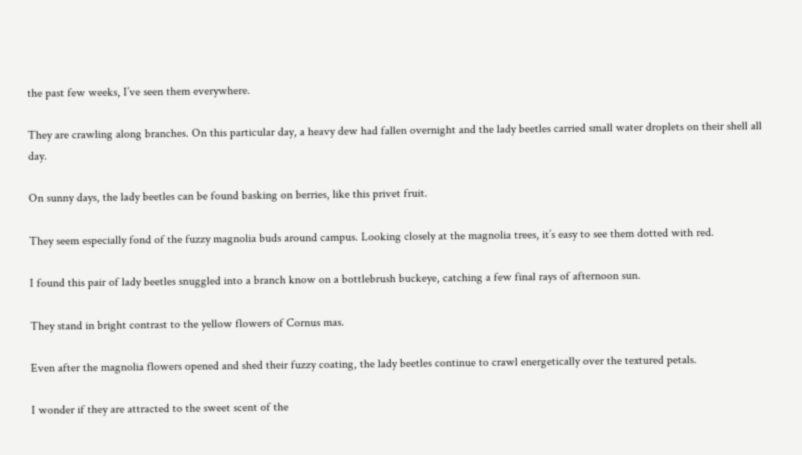the past few weeks, I’ve seen them everywhere.

They are crawling along branches. On this particular day, a heavy dew had fallen overnight and the lady beetles carried small water droplets on their shell all day.

On sunny days, the lady beetles can be found basking on berries, like this privet fruit.

They seem especially fond of the fuzzy magnolia buds around campus. Looking closely at the magnolia trees, it’s easy to see them dotted with red.

I found this pair of lady beetles snuggled into a branch know on a bottlebrush buckeye, catching a few final rays of afternoon sun.

They stand in bright contrast to the yellow flowers of Cornus mas.

Even after the magnolia flowers opened and shed their fuzzy coating, the lady beetles continue to crawl energetically over the textured petals.

I wonder if they are attracted to the sweet scent of the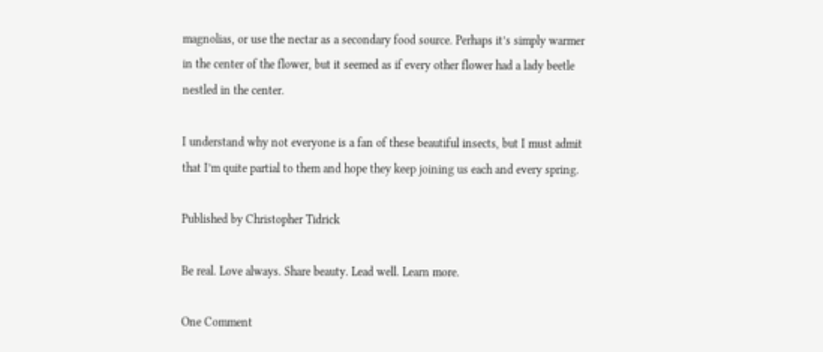magnolias, or use the nectar as a secondary food source. Perhaps it’s simply warmer in the center of the flower, but it seemed as if every other flower had a lady beetle nestled in the center.

I understand why not everyone is a fan of these beautiful insects, but I must admit that I’m quite partial to them and hope they keep joining us each and every spring.

Published by Christopher Tidrick

Be real. Love always. Share beauty. Lead well. Learn more.

One Comment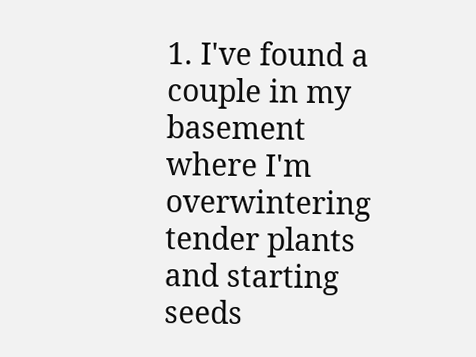1. I've found a couple in my basement where I'm overwintering tender plants and starting seeds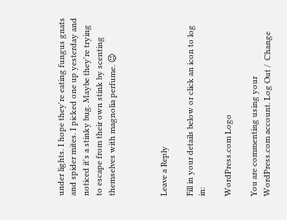under lights. I hope they're eating fungus gnats and spider mites. I picked one up yesterday and noticed it's a stinky bug. Maybe they're trying to escape from their own stink by scenting themselves with magnolia perfume. 😉



Leave a Reply

Fill in your details below or click an icon to log in:

WordPress.com Logo

You are commenting using your WordPress.com account. Log Out /  Change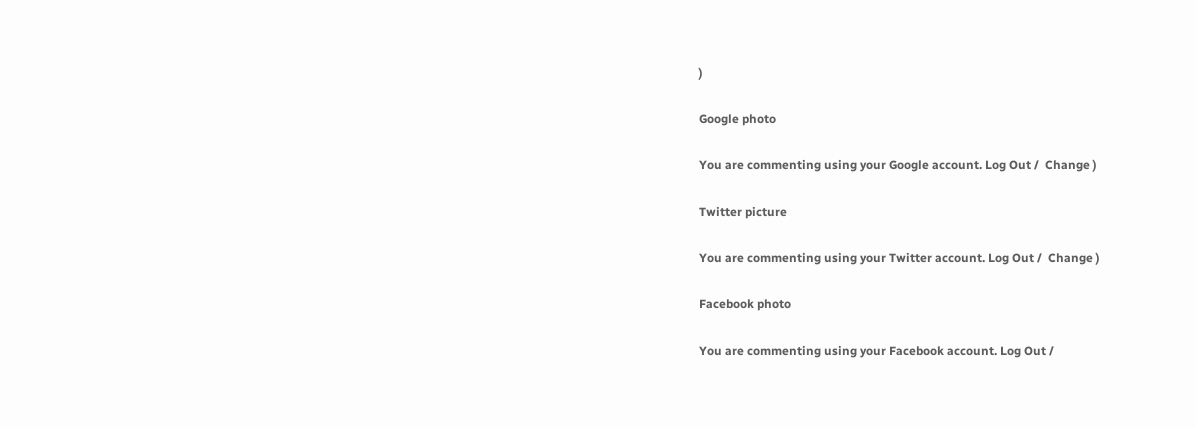)

Google photo

You are commenting using your Google account. Log Out /  Change )

Twitter picture

You are commenting using your Twitter account. Log Out /  Change )

Facebook photo

You are commenting using your Facebook account. Log Out /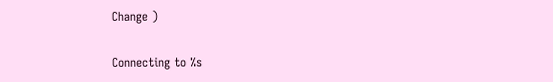Change )

Connecting to %s